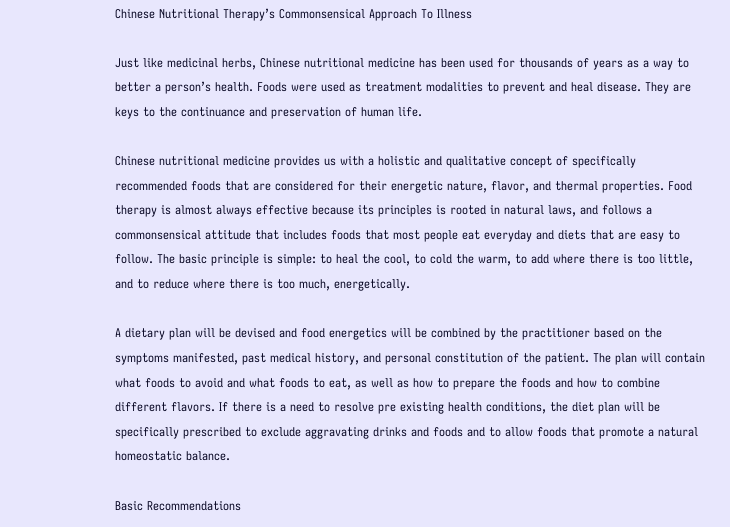Chinese Nutritional Therapy’s Commonsensical Approach To Illness

Just like medicinal herbs, Chinese nutritional medicine has been used for thousands of years as a way to better a person’s health. Foods were used as treatment modalities to prevent and heal disease. They are keys to the continuance and preservation of human life.

Chinese nutritional medicine provides us with a holistic and qualitative concept of specifically recommended foods that are considered for their energetic nature, flavor, and thermal properties. Food therapy is almost always effective because its principles is rooted in natural laws, and follows a commonsensical attitude that includes foods that most people eat everyday and diets that are easy to follow. The basic principle is simple: to heal the cool, to cold the warm, to add where there is too little, and to reduce where there is too much, energetically.

A dietary plan will be devised and food energetics will be combined by the practitioner based on the symptoms manifested, past medical history, and personal constitution of the patient. The plan will contain what foods to avoid and what foods to eat, as well as how to prepare the foods and how to combine different flavors. If there is a need to resolve pre existing health conditions, the diet plan will be specifically prescribed to exclude aggravating drinks and foods and to allow foods that promote a natural homeostatic balance.

Basic Recommendations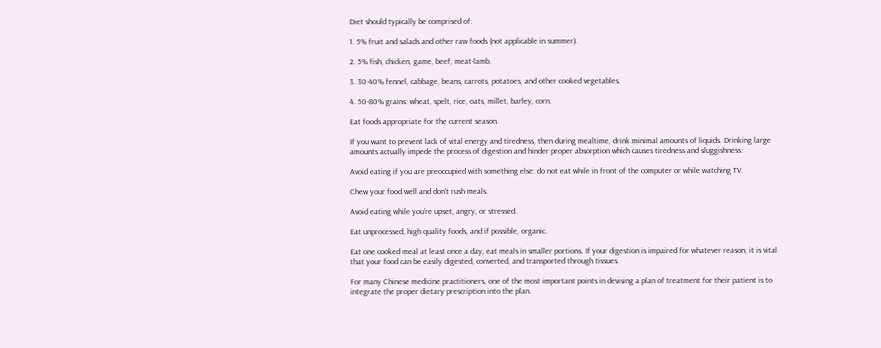Diet should typically be comprised of:

1. 5% fruit and salads and other raw foods (not applicable in summer).

2. 5% fish, chicken, game, beef, meat-lamb.

3. 30-40% fennel, cabbage, beans, carrots, potatoes, and other cooked vegetables.

4. 50-80% grains: wheat, spelt, rice, oats, millet, barley, corn.

Eat foods appropriate for the current season.

If you want to prevent lack of vital energy and tiredness, then during mealtime, drink minimal amounts of liquids. Drinking large amounts actually impede the process of digestion and hinder proper absorption which causes tiredness and sluggishness.

Avoid eating if you are preoccupied with something else: do not eat while in front of the computer or while watching TV.

Chew your food well and don’t rush meals.

Avoid eating while you’re upset, angry, or stressed.

Eat unprocessed, high quality foods, and if possible, organic.

Eat one cooked meal at least once a day, eat meals in smaller portions. If your digestion is impaired for whatever reason, it is vital that your food can be easily digested, converted, and transported through tissues.

For many Chinese medicine practitioners, one of the most important points in devising a plan of treatment for their patient is to integrate the proper dietary prescription into the plan.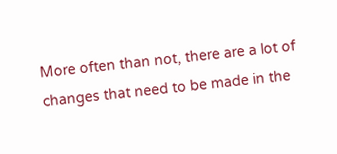More often than not, there are a lot of changes that need to be made in the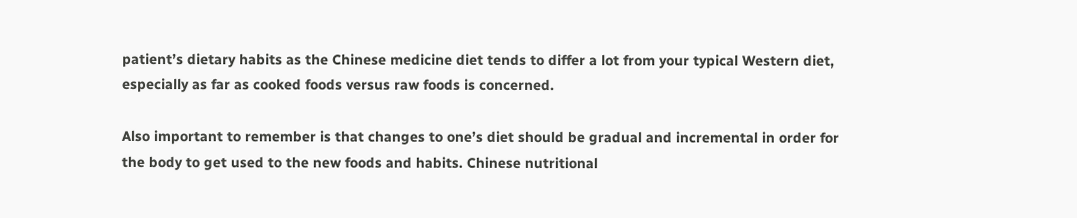patient’s dietary habits as the Chinese medicine diet tends to differ a lot from your typical Western diet, especially as far as cooked foods versus raw foods is concerned.

Also important to remember is that changes to one’s diet should be gradual and incremental in order for the body to get used to the new foods and habits. Chinese nutritional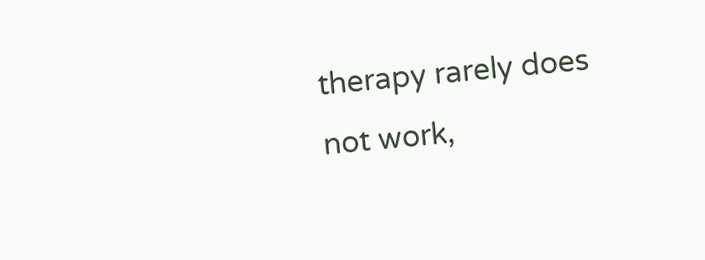therapy rarely does not work,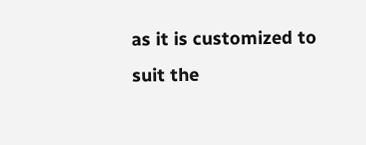as it is customized to suit the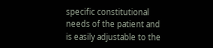specific constitutional needs of the patient and is easily adjustable to the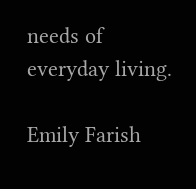needs of everyday living.

Emily Farish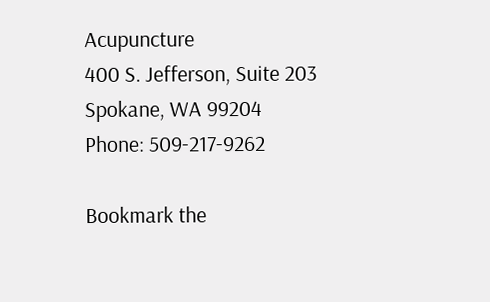Acupuncture
400 S. Jefferson, Suite 203
Spokane, WA 99204
Phone: 509-217-9262

Bookmark the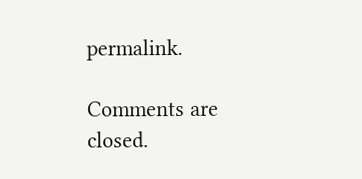permalink.

Comments are closed.